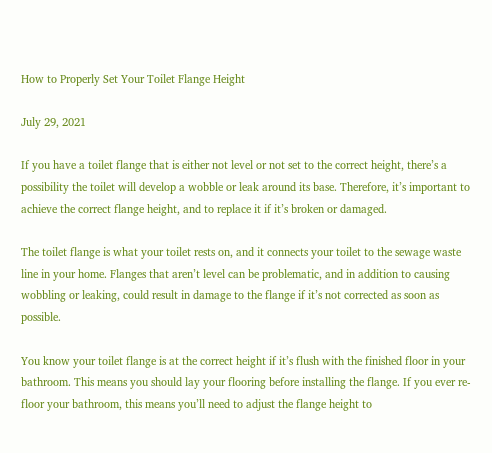How to Properly Set Your Toilet Flange Height

July 29, 2021

If you have a toilet flange that is either not level or not set to the correct height, there’s a possibility the toilet will develop a wobble or leak around its base. Therefore, it’s important to achieve the correct flange height, and to replace it if it’s broken or damaged.

The toilet flange is what your toilet rests on, and it connects your toilet to the sewage waste line in your home. Flanges that aren’t level can be problematic, and in addition to causing wobbling or leaking, could result in damage to the flange if it’s not corrected as soon as possible.

You know your toilet flange is at the correct height if it’s flush with the finished floor in your bathroom. This means you should lay your flooring before installing the flange. If you ever re-floor your bathroom, this means you’ll need to adjust the flange height to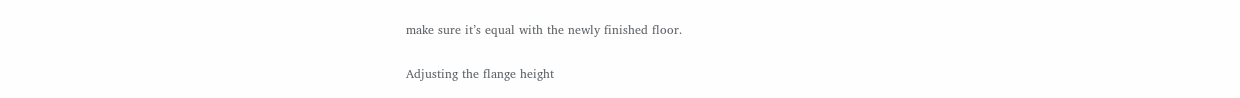make sure it’s equal with the newly finished floor.

Adjusting the flange height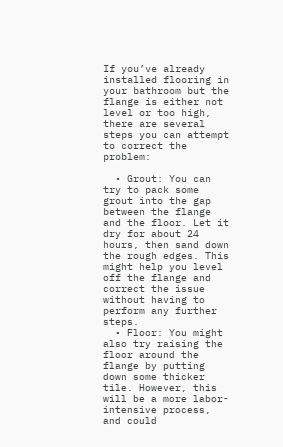If you’ve already installed flooring in your bathroom but the flange is either not level or too high, there are several steps you can attempt to correct the problem:

  • Grout: You can try to pack some grout into the gap between the flange and the floor. Let it dry for about 24 hours, then sand down the rough edges. This might help you level off the flange and correct the issue without having to perform any further steps.
  • Floor: You might also try raising the floor around the flange by putting down some thicker tile. However, this will be a more labor-intensive process, and could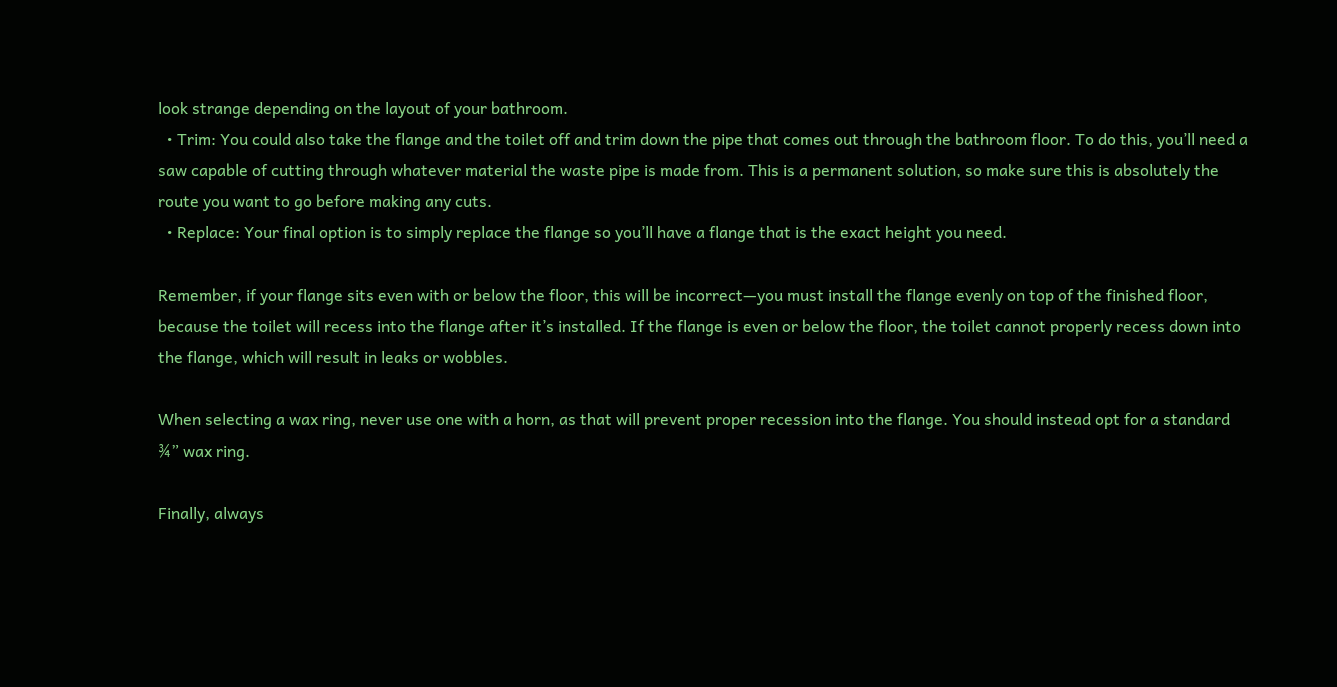look strange depending on the layout of your bathroom.
  • Trim: You could also take the flange and the toilet off and trim down the pipe that comes out through the bathroom floor. To do this, you’ll need a saw capable of cutting through whatever material the waste pipe is made from. This is a permanent solution, so make sure this is absolutely the route you want to go before making any cuts.
  • Replace: Your final option is to simply replace the flange so you’ll have a flange that is the exact height you need.

Remember, if your flange sits even with or below the floor, this will be incorrect—you must install the flange evenly on top of the finished floor, because the toilet will recess into the flange after it’s installed. If the flange is even or below the floor, the toilet cannot properly recess down into the flange, which will result in leaks or wobbles.

When selecting a wax ring, never use one with a horn, as that will prevent proper recession into the flange. You should instead opt for a standard ¾” wax ring.

Finally, always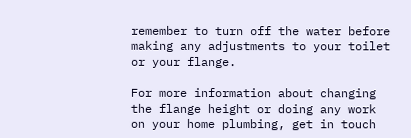remember to turn off the water before making any adjustments to your toilet or your flange.

For more information about changing the flange height or doing any work on your home plumbing, get in touch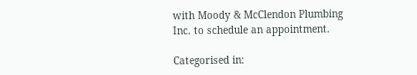with Moody & McClendon Plumbing Inc. to schedule an appointment.

Categorised in: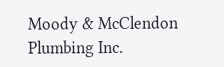Moody & McClendon Plumbing Inc.